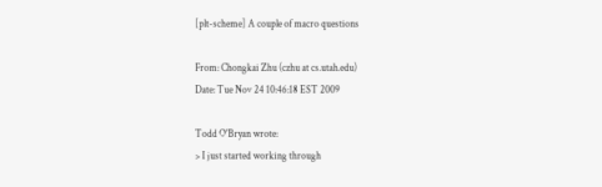[plt-scheme] A couple of macro questions

From: Chongkai Zhu (czhu at cs.utah.edu)
Date: Tue Nov 24 10:46:18 EST 2009

Todd O'Bryan wrote:
> I just started working through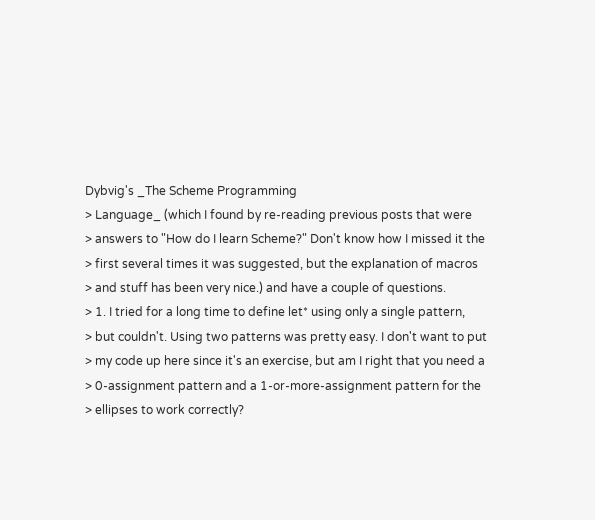Dybvig's _The Scheme Programming
> Language_ (which I found by re-reading previous posts that were
> answers to "How do I learn Scheme?" Don't know how I missed it the
> first several times it was suggested, but the explanation of macros
> and stuff has been very nice.) and have a couple of questions.
> 1. I tried for a long time to define let* using only a single pattern,
> but couldn't. Using two patterns was pretty easy. I don't want to put
> my code up here since it's an exercise, but am I right that you need a
> 0-assignment pattern and a 1-or-more-assignment pattern for the
> ellipses to work correctly?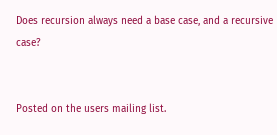Does recursion always need a base case, and a recursive case?


Posted on the users mailing list.